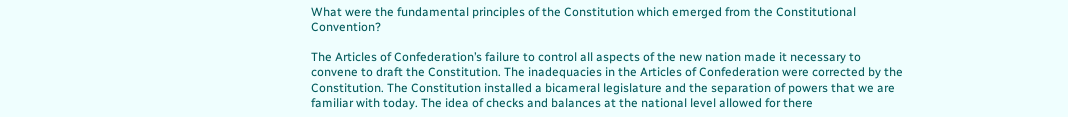What were the fundamental principles of the Constitution which emerged from the Constitutional Convention?

The Articles of Confederation’s failure to control all aspects of the new nation made it necessary to convene to draft the Constitution. The inadequacies in the Articles of Confederation were corrected by the Constitution. The Constitution installed a bicameral legislature and the separation of powers that we are familiar with today. The idea of checks and balances at the national level allowed for there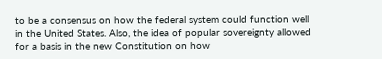to be a consensus on how the federal system could function well in the United States. Also, the idea of popular sovereignty allowed for a basis in the new Constitution on how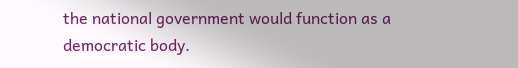the national government would function as a democratic body.